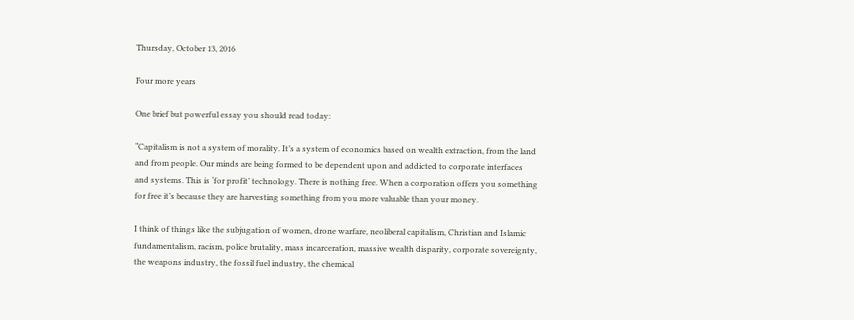Thursday, October 13, 2016

Four more years

One brief but powerful essay you should read today:

“Capitalism is not a system of morality. It’s a system of economics based on wealth extraction, from the land and from people. Our minds are being formed to be dependent upon and addicted to corporate interfaces and systems. This is ‘for profit’ technology. There is nothing free. When a corporation offers you something for free it’s because they are harvesting something from you more valuable than your money.

I think of things like the subjugation of women, drone warfare, neoliberal capitalism, Christian and Islamic fundamentalism, racism, police brutality, mass incarceration, massive wealth disparity, corporate sovereignty, the weapons industry, the fossil fuel industry, the chemical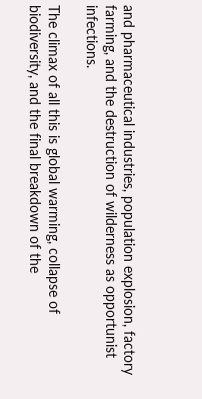and pharmaceutical industries, population explosion, factory farming, and the destruction of wilderness as opportunist infections.

The climax of all this is global warming, collapse of biodiversity, and the final breakdown of the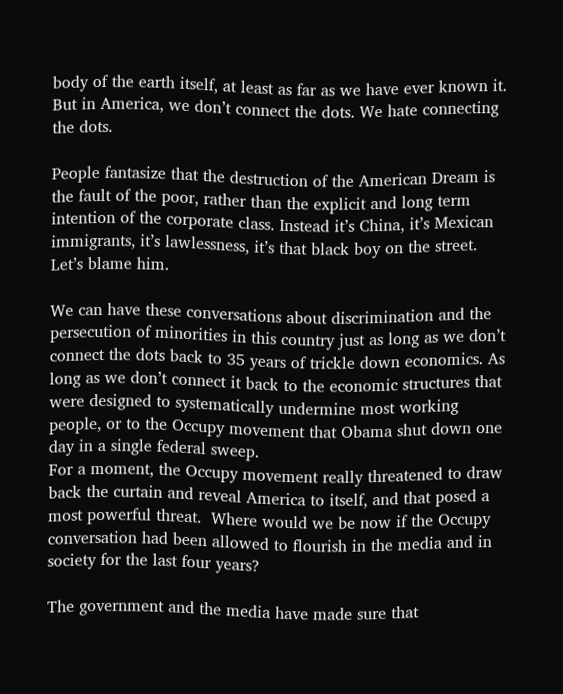body of the earth itself, at least as far as we have ever known it. But in America, we don’t connect the dots. We hate connecting the dots.

People fantasize that the destruction of the American Dream is the fault of the poor, rather than the explicit and long term intention of the corporate class. Instead it’s China, it’s Mexican immigrants, it’s lawlessness, it’s that black boy on the street. Let’s blame him.

We can have these conversations about discrimination and the persecution of minorities in this country just as long as we don’t connect the dots back to 35 years of trickle down economics. As long as we don’t connect it back to the economic structures that were designed to systematically undermine most working people, or to the Occupy movement that Obama shut down one day in a single federal sweep.
For a moment, the Occupy movement really threatened to draw back the curtain and reveal America to itself, and that posed a most powerful threat.  Where would we be now if the Occupy conversation had been allowed to flourish in the media and in society for the last four years?

The government and the media have made sure that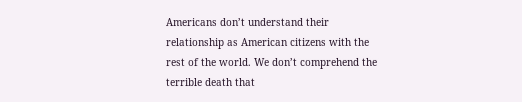Americans don’t understand their relationship as American citizens with the rest of the world. We don’t comprehend the terrible death that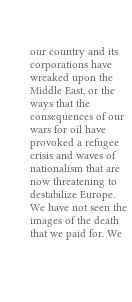our country and its corporations have wreaked upon the Middle East, or the ways that the consequences of our wars for oil have provoked a refugee crisis and waves of nationalism that are now threatening to destabilize Europe.
We have not seen the images of the death that we paid for. We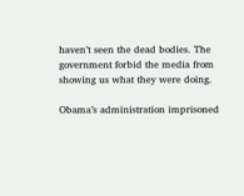haven’t seen the dead bodies. The government forbid the media from showing us what they were doing.

Obama’s administration imprisoned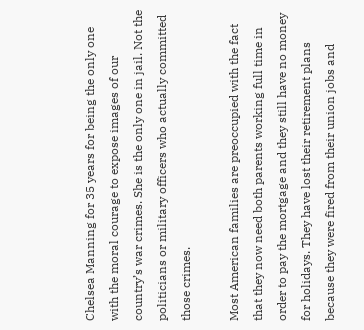Chelsea Manning for 35 years for being the only one with the moral courage to expose images of our country’s war crimes. She is the only one in jail. Not the politicians or military officers who actually committed those crimes.

Most American families are preoccupied with the fact that they now need both parents working full time in order to pay the mortgage and they still have no money for holidays. They have lost their retirement plans because they were fired from their union jobs and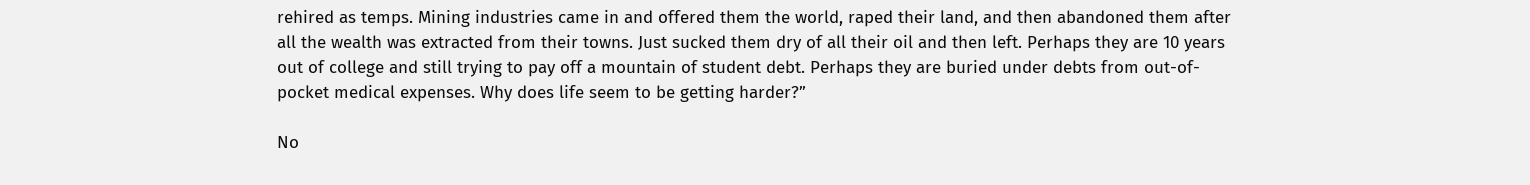rehired as temps. Mining industries came in and offered them the world, raped their land, and then abandoned them after all the wealth was extracted from their towns. Just sucked them dry of all their oil and then left. Perhaps they are 10 years out of college and still trying to pay off a mountain of student debt. Perhaps they are buried under debts from out-of-pocket medical expenses. Why does life seem to be getting harder?”

No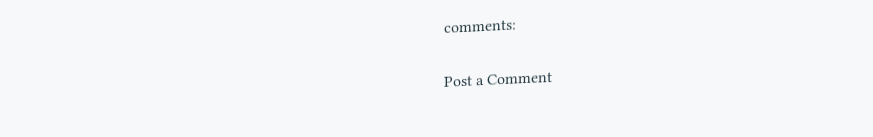comments:

Post a Comment